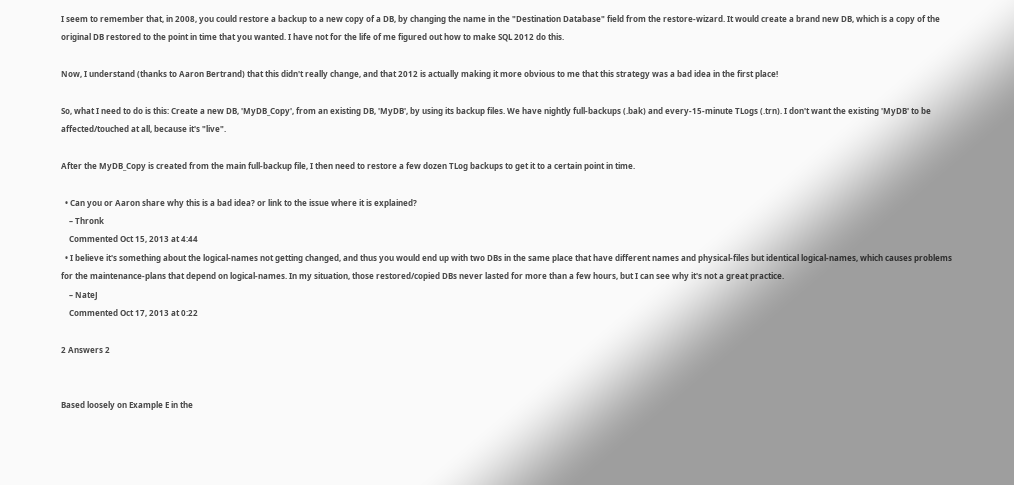I seem to remember that, in 2008, you could restore a backup to a new copy of a DB, by changing the name in the "Destination Database" field from the restore-wizard. It would create a brand new DB, which is a copy of the original DB restored to the point in time that you wanted. I have not for the life of me figured out how to make SQL 2012 do this.

Now, I understand (thanks to Aaron Bertrand) that this didn't really change, and that 2012 is actually making it more obvious to me that this strategy was a bad idea in the first place!

So, what I need to do is this: Create a new DB, 'MyDB_Copy', from an existing DB, 'MyDB', by using its backup files. We have nightly full-backups (.bak) and every-15-minute TLogs (.trn). I don't want the existing 'MyDB' to be affected/touched at all, because it's "live".

After the MyDB_Copy is created from the main full-backup file, I then need to restore a few dozen TLog backups to get it to a certain point in time.

  • Can you or Aaron share why this is a bad idea? or link to the issue where it is explained?
    – Thronk
    Commented Oct 15, 2013 at 4:44
  • I believe it's something about the logical-names not getting changed, and thus you would end up with two DBs in the same place that have different names and physical-files but identical logical-names, which causes problems for the maintenance-plans that depend on logical-names. In my situation, those restored/copied DBs never lasted for more than a few hours, but I can see why it's not a great practice.
    – NateJ
    Commented Oct 17, 2013 at 0:22

2 Answers 2


Based loosely on Example E in the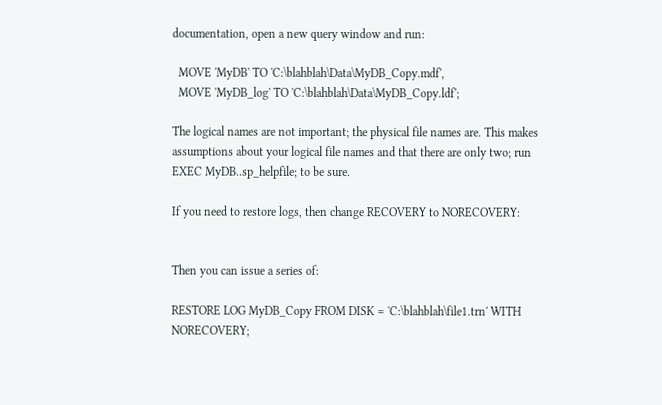documentation, open a new query window and run:

  MOVE 'MyDB' TO 'C:\blahblah\Data\MyDB_Copy.mdf',
  MOVE 'MyDB_log' TO 'C:\blahblah\Data\MyDB_Copy.ldf';

The logical names are not important; the physical file names are. This makes assumptions about your logical file names and that there are only two; run EXEC MyDB..sp_helpfile; to be sure.

If you need to restore logs, then change RECOVERY to NORECOVERY:


Then you can issue a series of:

RESTORE LOG MyDB_Copy FROM DISK = 'C:\blahblah\file1.trn' WITH NORECOVERY;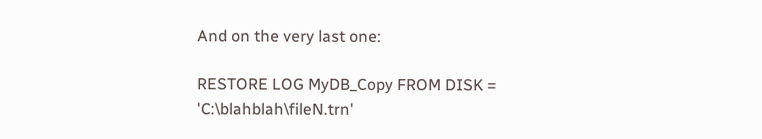And on the very last one:

RESTORE LOG MyDB_Copy FROM DISK = 'C:\blahblah\fileN.trn'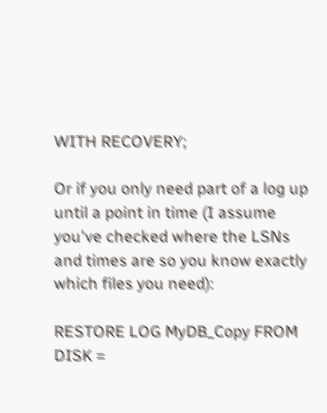WITH RECOVERY;

Or if you only need part of a log up until a point in time (I assume you've checked where the LSNs and times are so you know exactly which files you need):

RESTORE LOG MyDB_Copy FROM DISK =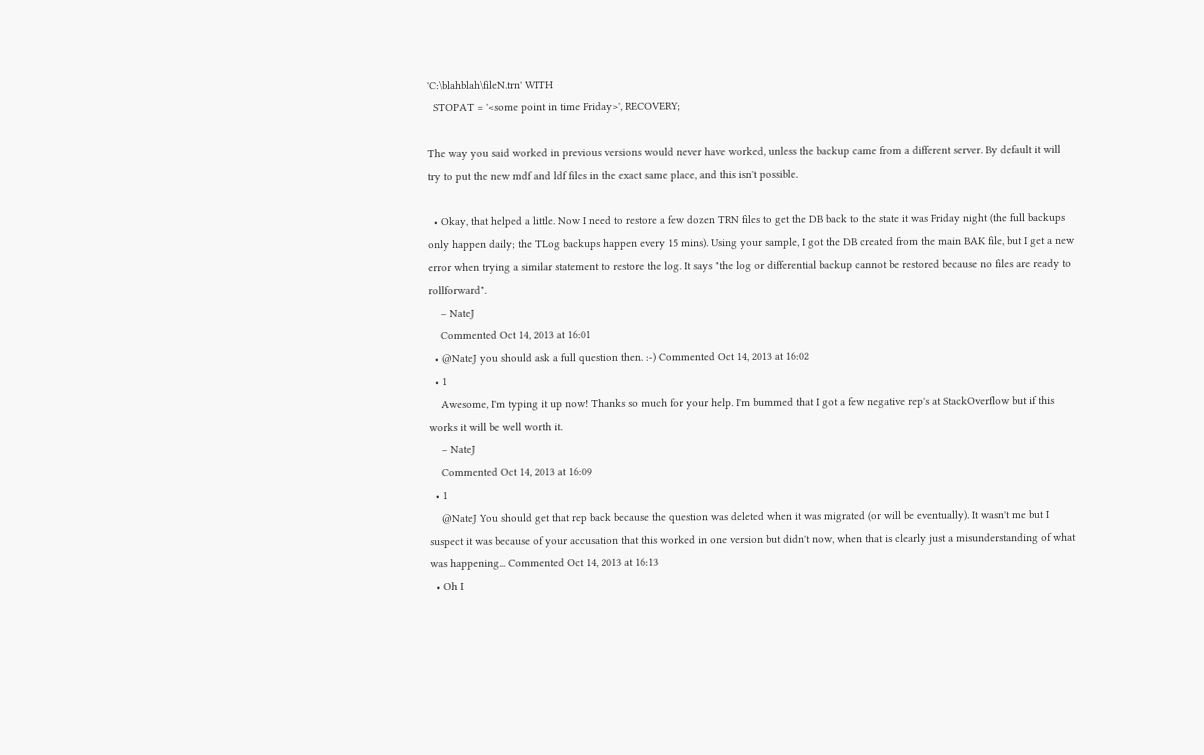'C:\blahblah\fileN.trn' WITH
  STOPAT = '<some point in time Friday>', RECOVERY;

The way you said worked in previous versions would never have worked, unless the backup came from a different server. By default it will try to put the new mdf and ldf files in the exact same place, and this isn't possible.

  • Okay, that helped a little. Now I need to restore a few dozen TRN files to get the DB back to the state it was Friday night (the full backups only happen daily; the TLog backups happen every 15 mins). Using your sample, I got the DB created from the main BAK file, but I get a new error when trying a similar statement to restore the log. It says "the log or differential backup cannot be restored because no files are ready to rollforward".
    – NateJ
    Commented Oct 14, 2013 at 16:01
  • @NateJ you should ask a full question then. :-) Commented Oct 14, 2013 at 16:02
  • 1
    Awesome, I'm typing it up now! Thanks so much for your help. I'm bummed that I got a few negative rep's at StackOverflow but if this works it will be well worth it.
    – NateJ
    Commented Oct 14, 2013 at 16:09
  • 1
    @NateJ You should get that rep back because the question was deleted when it was migrated (or will be eventually). It wasn't me but I suspect it was because of your accusation that this worked in one version but didn't now, when that is clearly just a misunderstanding of what was happening... Commented Oct 14, 2013 at 16:13
  • Oh I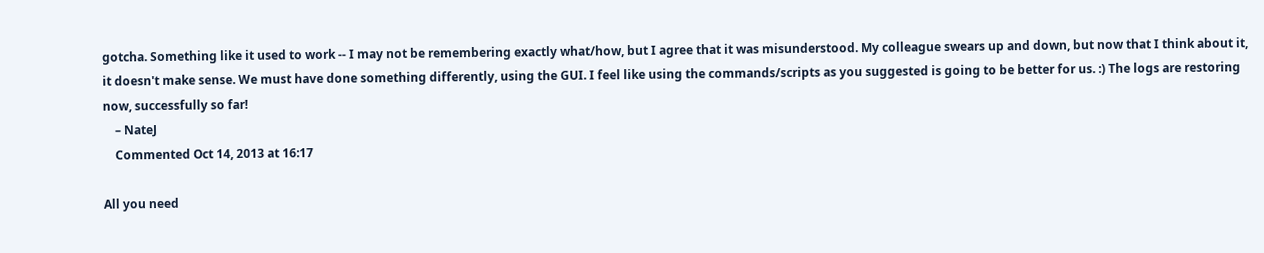gotcha. Something like it used to work -- I may not be remembering exactly what/how, but I agree that it was misunderstood. My colleague swears up and down, but now that I think about it, it doesn't make sense. We must have done something differently, using the GUI. I feel like using the commands/scripts as you suggested is going to be better for us. :) The logs are restoring now, successfully so far!
    – NateJ
    Commented Oct 14, 2013 at 16:17

All you need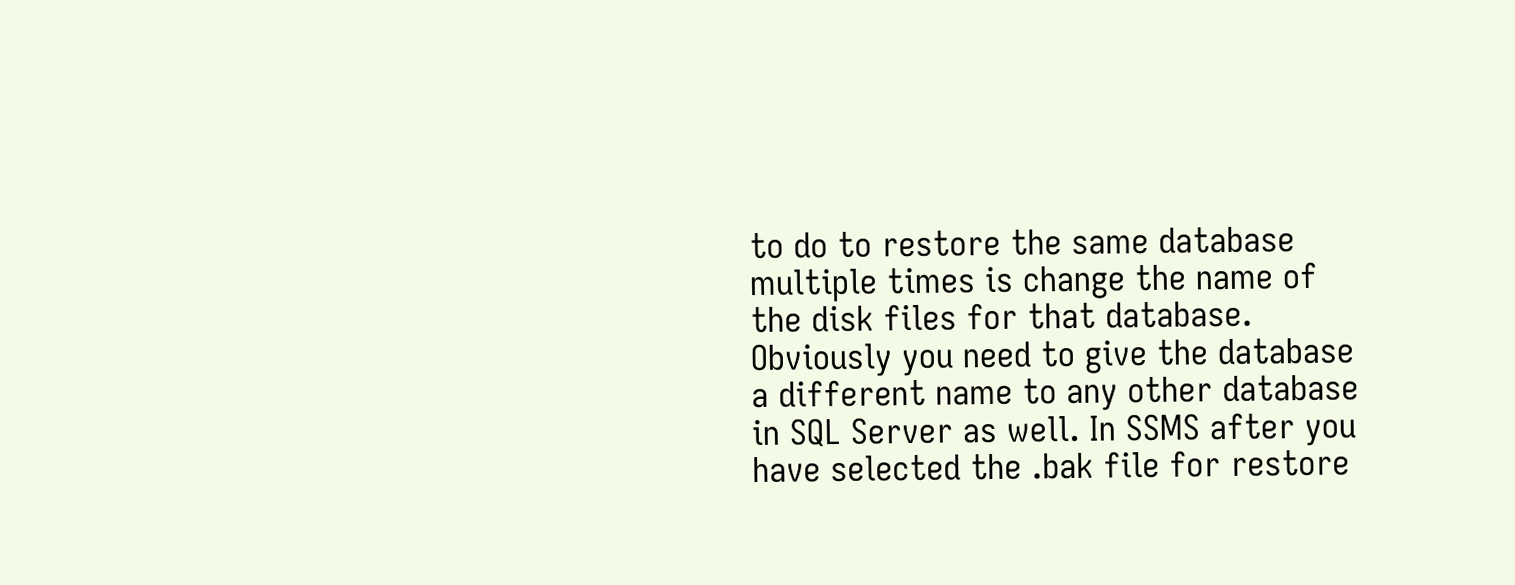to do to restore the same database multiple times is change the name of the disk files for that database. Obviously you need to give the database a different name to any other database in SQL Server as well. In SSMS after you have selected the .bak file for restore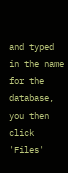and typed in the name for the database, you then click 'Files'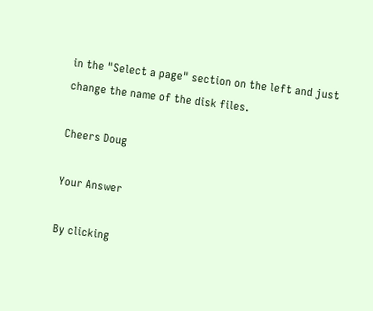in the "Select a page" section on the left and just change the name of the disk files.

Cheers Doug

Your Answer

By clicking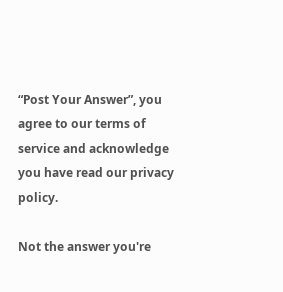“Post Your Answer”, you agree to our terms of service and acknowledge you have read our privacy policy.

Not the answer you're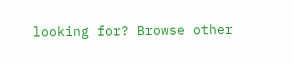looking for? Browse other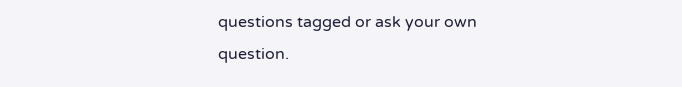questions tagged or ask your own question.